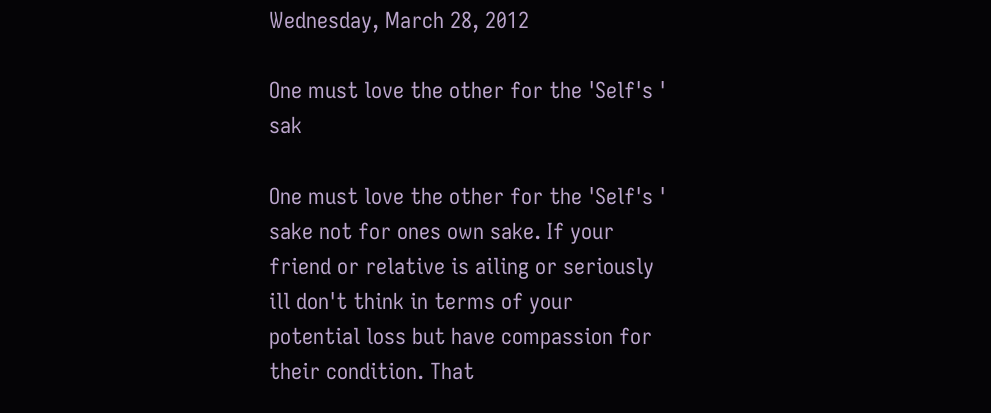Wednesday, March 28, 2012

One must love the other for the 'Self's ' sak

One must love the other for the 'Self's ' sake not for ones own sake. If your friend or relative is ailing or seriously ill don't think in terms of your potential loss but have compassion for their condition. That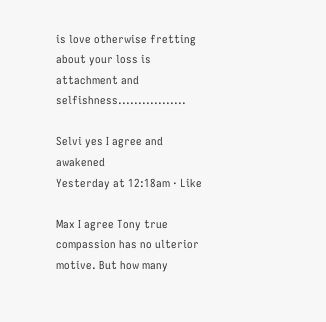is love otherwise fretting about your loss is attachment and selfishness.................

Selvi yes I agree and awakened
Yesterday at 12:18am · Like

Max I agree Tony true compassion has no ulterior motive. But how many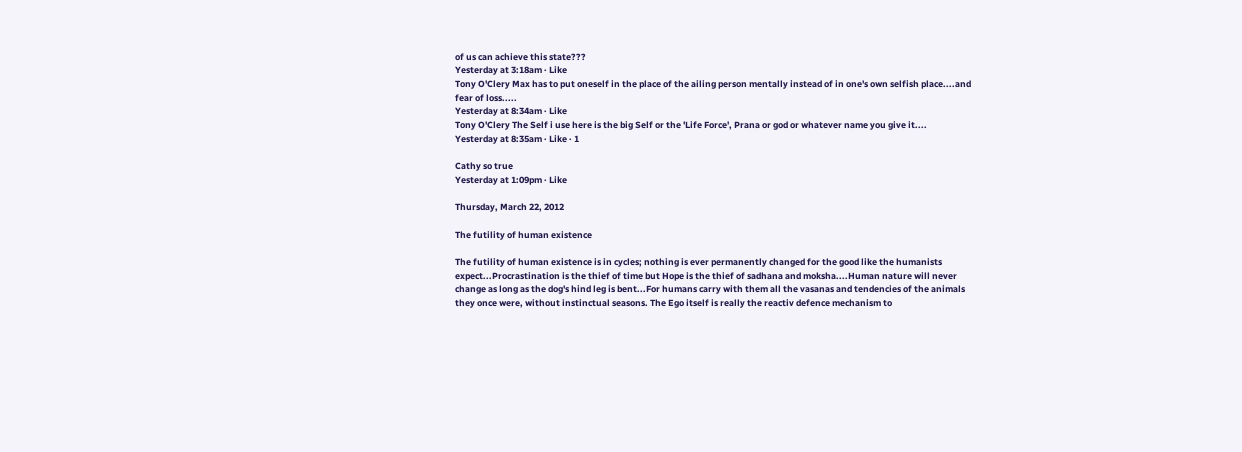of us can achieve this state???
Yesterday at 3:18am · Like
Tony O'Clery Max has to put oneself in the place of the ailing person mentally instead of in one's own selfish place....and fear of loss.....
Yesterday at 8:34am · Like
Tony O'Clery The Self i use here is the big Self or the 'Life Force', Prana or god or whatever name you give it....
Yesterday at 8:35am · Like · 1

Cathy so true
Yesterday at 1:09pm · Like

Thursday, March 22, 2012

The futility of human existence

The futility of human existence is in cycles; nothing is ever permanently changed for the good like the humanists expect...Procrastination is the thief of time but Hope is the thief of sadhana and moksha....Human nature will never change as long as the dog's hind leg is bent...For humans carry with them all the vasanas and tendencies of the animals they once were, without instinctual seasons. The Ego itself is really the reactiv defence mechanism to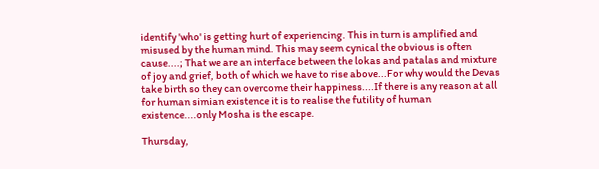identify 'who' is getting hurt of experiencing. This in turn is amplified and misused by the human mind. This may seem cynical the obvious is often cause....; That we are an interface between the lokas and patalas and mixture of joy and grief, both of which we have to rise above...For why would the Devas take birth so they can overcome their happiness....If there is any reason at all for human simian existence it is to realise the futility of human existence....only Mosha is the escape.

Thursday,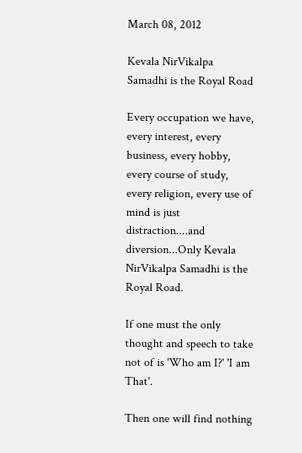March 08, 2012

Kevala NirVikalpa Samadhi is the Royal Road

Every occupation we have, every interest, every business, every hobby, every course of study, every religion, every use of mind is just distraction....and diversion...Only Kevala NirVikalpa Samadhi is the Royal Road.

If one must the only thought and speech to take not of is 'Who am I?' 'I am That'.

Then one will find nothing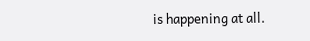is happening at all.